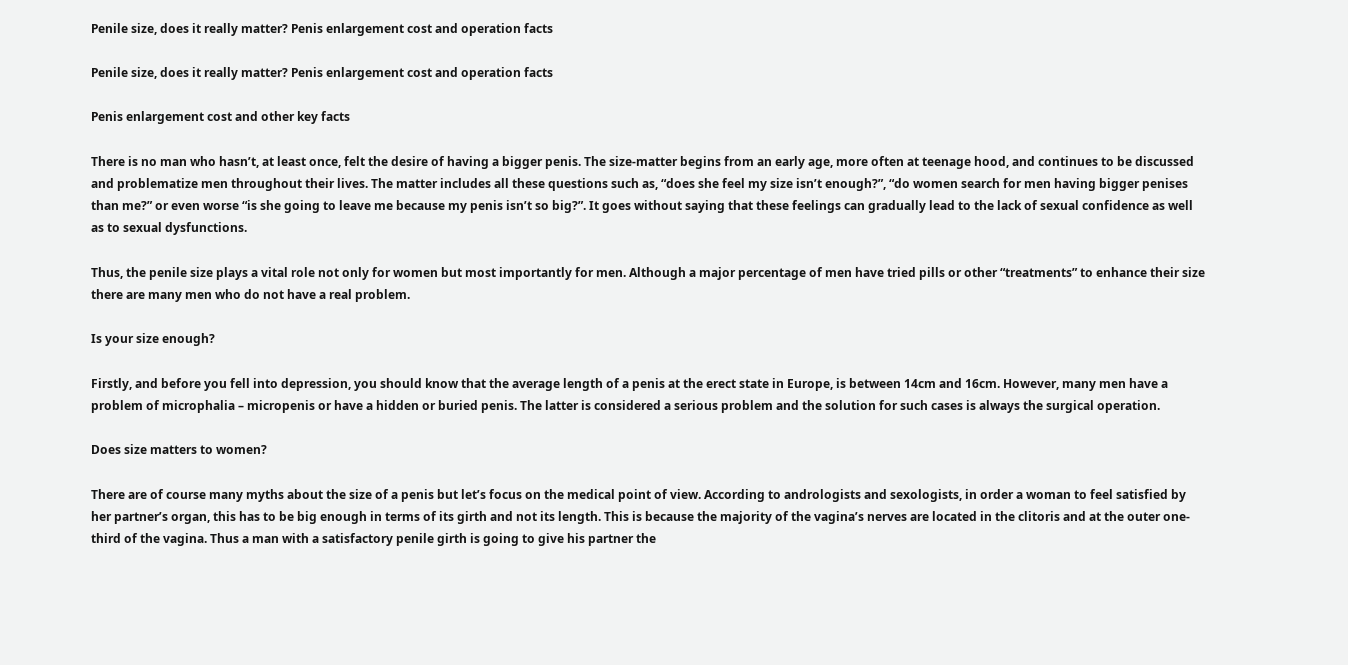Penile size, does it really matter? Penis enlargement cost and operation facts

Penile size, does it really matter? Penis enlargement cost and operation facts

Penis enlargement cost and other key facts

There is no man who hasn’t, at least once, felt the desire of having a bigger penis. The size-matter begins from an early age, more often at teenage hood, and continues to be discussed and problematize men throughout their lives. The matter includes all these questions such as, “does she feel my size isn’t enough?”, “do women search for men having bigger penises than me?” or even worse “is she going to leave me because my penis isn’t so big?”. It goes without saying that these feelings can gradually lead to the lack of sexual confidence as well as to sexual dysfunctions.

Thus, the penile size plays a vital role not only for women but most importantly for men. Although a major percentage of men have tried pills or other “treatments” to enhance their size there are many men who do not have a real problem.

Is your size enough?

Firstly, and before you fell into depression, you should know that the average length of a penis at the erect state in Europe, is between 14cm and 16cm. However, many men have a problem of microphalia – micropenis or have a hidden or buried penis. The latter is considered a serious problem and the solution for such cases is always the surgical operation.

Does size matters to women?

There are of course many myths about the size of a penis but let’s focus on the medical point of view. According to andrologists and sexologists, in order a woman to feel satisfied by her partner’s organ, this has to be big enough in terms of its girth and not its length. This is because the majority of the vagina’s nerves are located in the clitoris and at the outer one-third of the vagina. Thus a man with a satisfactory penile girth is going to give his partner the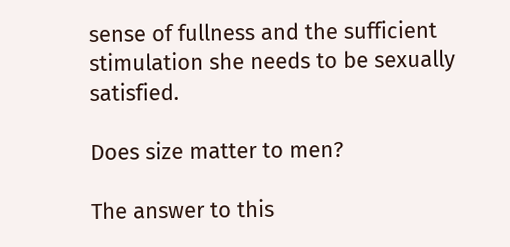sense of fullness and the sufficient stimulation she needs to be sexually satisfied.

Does size matter to men?

The answer to this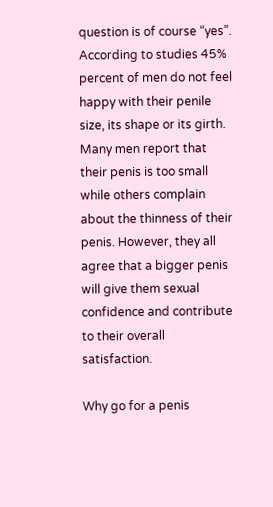question is of course “yes”. According to studies 45% percent of men do not feel happy with their penile size, its shape or its girth. Many men report that their penis is too small while others complain about the thinness of their penis. However, they all agree that a bigger penis will give them sexual confidence and contribute to their overall satisfaction.

Why go for a penis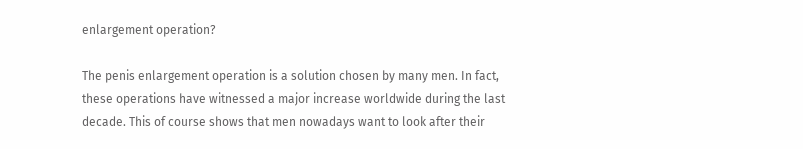enlargement operation?

The penis enlargement operation is a solution chosen by many men. In fact, these operations have witnessed a major increase worldwide during the last decade. This of course shows that men nowadays want to look after their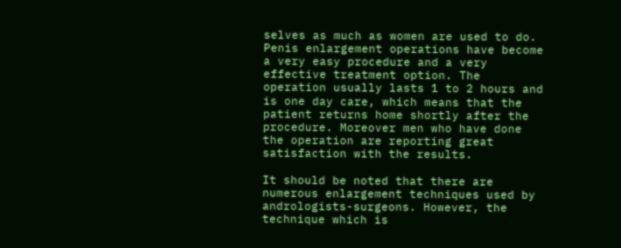selves as much as women are used to do. Penis enlargement operations have become a very easy procedure and a very effective treatment option. The operation usually lasts 1 to 2 hours and is one day care, which means that the patient returns home shortly after the procedure. Moreover men who have done the operation are reporting great satisfaction with the results.

It should be noted that there are numerous enlargement techniques used by andrologists-surgeons. However, the technique which is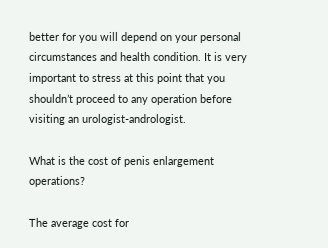better for you will depend on your personal circumstances and health condition. It is very important to stress at this point that you shouldn’t proceed to any operation before visiting an urologist-andrologist.

What is the cost of penis enlargement operations?

The average cost for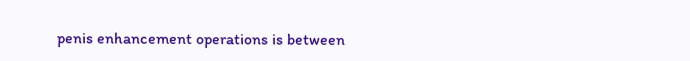penis enhancement operations is between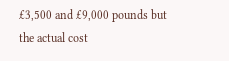£3,500 and £9,000 pounds but the actual cost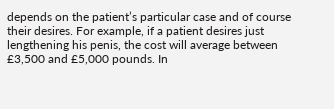depends on the patient’s particular case and of course their desires. For example, if a patient desires just lengthening his penis, the cost will average between £3,500 and £5,000 pounds. In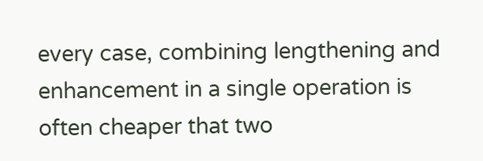every case, combining lengthening and enhancement in a single operation is often cheaper that two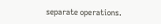separate operations.